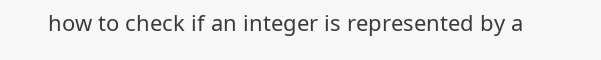how to check if an integer is represented by a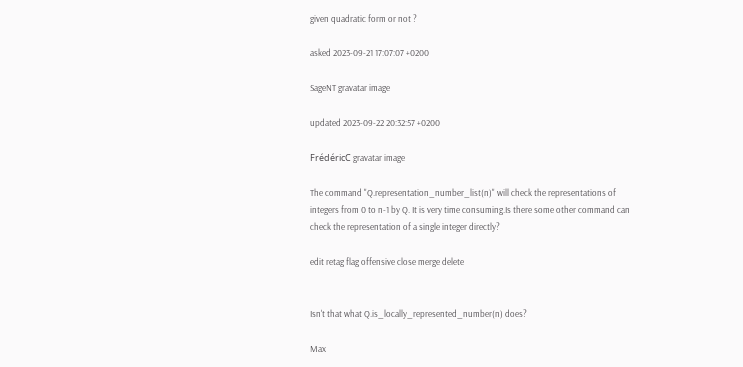given quadratic form or not ?

asked 2023-09-21 17:07:07 +0200

SageNT gravatar image

updated 2023-09-22 20:32:57 +0200

FrédéricC gravatar image

The command "Q.representation_number_list(n)" will check the representations of integers from 0 to n-1 by Q. It is very time consuming.Is there some other command can check the representation of a single integer directly?

edit retag flag offensive close merge delete


Isn't that what Q.is_locally_represented_number(n) does?

Max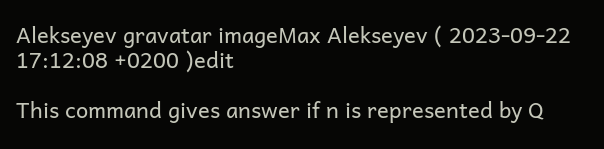Alekseyev gravatar imageMax Alekseyev ( 2023-09-22 17:12:08 +0200 )edit

This command gives answer if n is represented by Q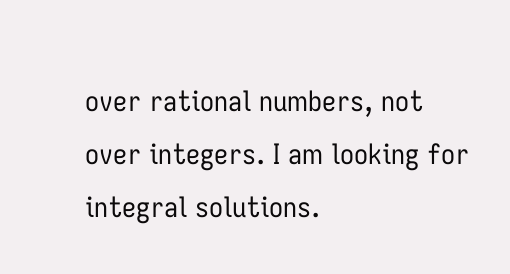over rational numbers, not over integers. I am looking for integral solutions.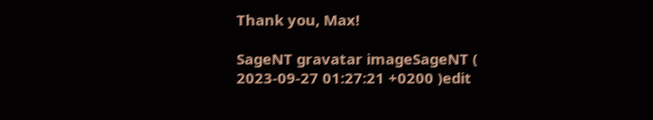Thank you, Max!

SageNT gravatar imageSageNT ( 2023-09-27 01:27:21 +0200 )edit